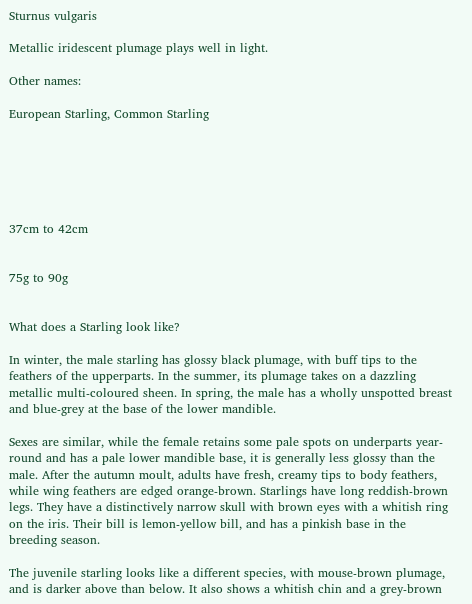Sturnus vulgaris

Metallic iridescent plumage plays well in light.

Other names:

European Starling, Common Starling






37cm to 42cm


75g to 90g


What does a Starling look like?

In winter, the male starling has glossy black plumage, with buff tips to the feathers of the upperparts. In the summer, its plumage takes on a dazzling metallic multi-coloured sheen. In spring, the male has a wholly unspotted breast and blue-grey at the base of the lower mandible.

Sexes are similar, while the female retains some pale spots on underparts year-round and has a pale lower mandible base, it is generally less glossy than the male. After the autumn moult, adults have fresh, creamy tips to body feathers, while wing feathers are edged orange-brown. Starlings have long reddish-brown legs. They have a distinctively narrow skull with brown eyes with a whitish ring on the iris. Their bill is lemon-yellow bill, and has a pinkish base in the breeding season.

The juvenile starling looks like a different species, with mouse-brown plumage, and is darker above than below. It also shows a whitish chin and a grey-brown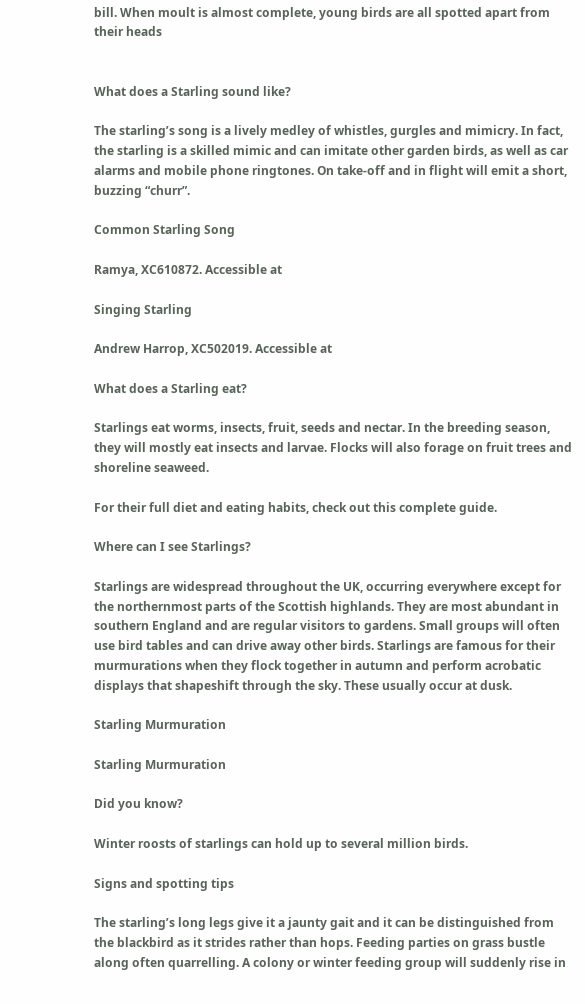bill. When moult is almost complete, young birds are all spotted apart from their heads


What does a Starling sound like?

The starling’s song is a lively medley of whistles, gurgles and mimicry. In fact, the starling is a skilled mimic and can imitate other garden birds, as well as car alarms and mobile phone ringtones. On take-off and in flight will emit a short, buzzing “churr”.

Common Starling Song

Ramya, XC610872. Accessible at

Singing Starling

Andrew Harrop, XC502019. Accessible at

What does a Starling eat?

Starlings eat worms, insects, fruit, seeds and nectar. In the breeding season, they will mostly eat insects and larvae. Flocks will also forage on fruit trees and shoreline seaweed.

For their full diet and eating habits, check out this complete guide.

Where can I see Starlings?

Starlings are widespread throughout the UK, occurring everywhere except for the northernmost parts of the Scottish highlands. They are most abundant in southern England and are regular visitors to gardens. Small groups will often use bird tables and can drive away other birds. Starlings are famous for their murmurations when they flock together in autumn and perform acrobatic displays that shapeshift through the sky. These usually occur at dusk.

Starling Murmuration

Starling Murmuration

Did you know?

Winter roosts of starlings can hold up to several million birds.

Signs and spotting tips

The starling’s long legs give it a jaunty gait and it can be distinguished from the blackbird as it strides rather than hops. Feeding parties on grass bustle along often quarrelling. A colony or winter feeding group will suddenly rise in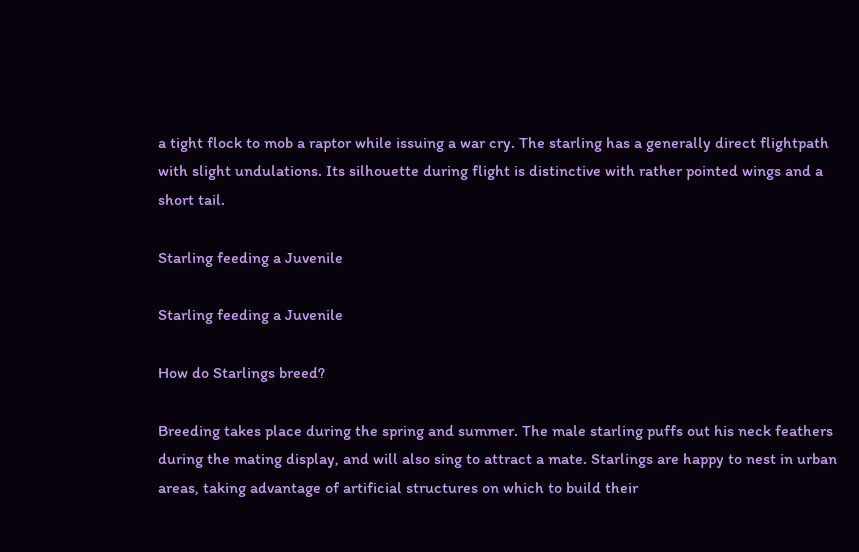a tight flock to mob a raptor while issuing a war cry. The starling has a generally direct flightpath with slight undulations. Its silhouette during flight is distinctive with rather pointed wings and a short tail.

Starling feeding a Juvenile

Starling feeding a Juvenile

How do Starlings breed?

Breeding takes place during the spring and summer. The male starling puffs out his neck feathers during the mating display, and will also sing to attract a mate. Starlings are happy to nest in urban areas, taking advantage of artificial structures on which to build their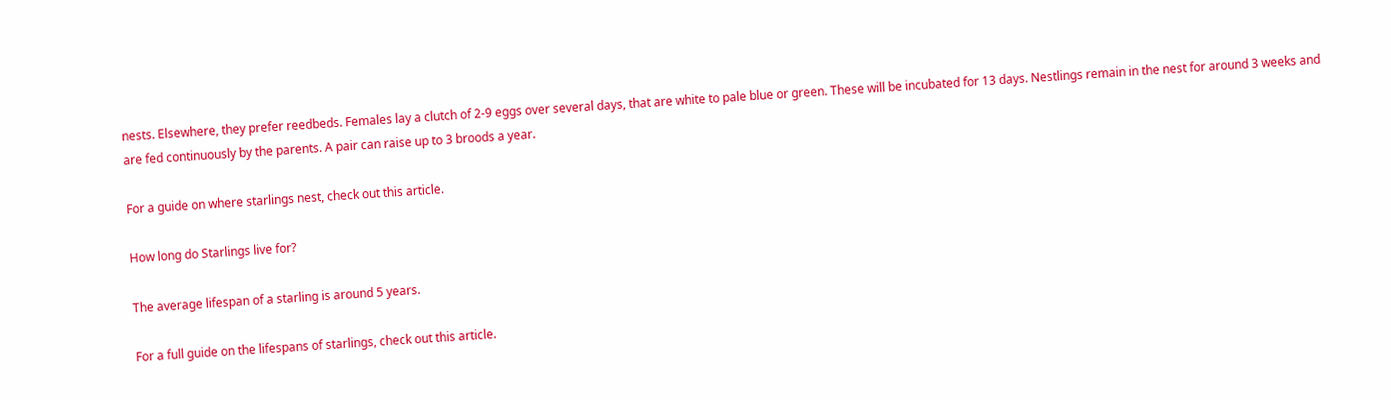nests. Elsewhere, they prefer reedbeds. Females lay a clutch of 2-9 eggs over several days, that are white to pale blue or green. These will be incubated for 13 days. Nestlings remain in the nest for around 3 weeks and are fed continuously by the parents. A pair can raise up to 3 broods a year.

For a guide on where starlings nest, check out this article.

How long do Starlings live for?

The average lifespan of a starling is around 5 years.

For a full guide on the lifespans of starlings, check out this article.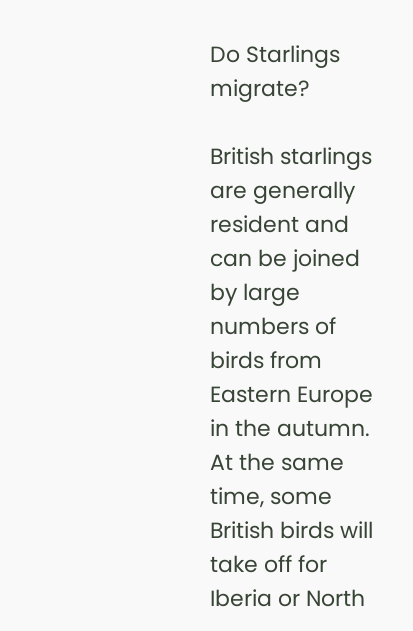Do Starlings migrate?

British starlings are generally resident and can be joined by large numbers of birds from Eastern Europe in the autumn. At the same time, some British birds will take off for Iberia or North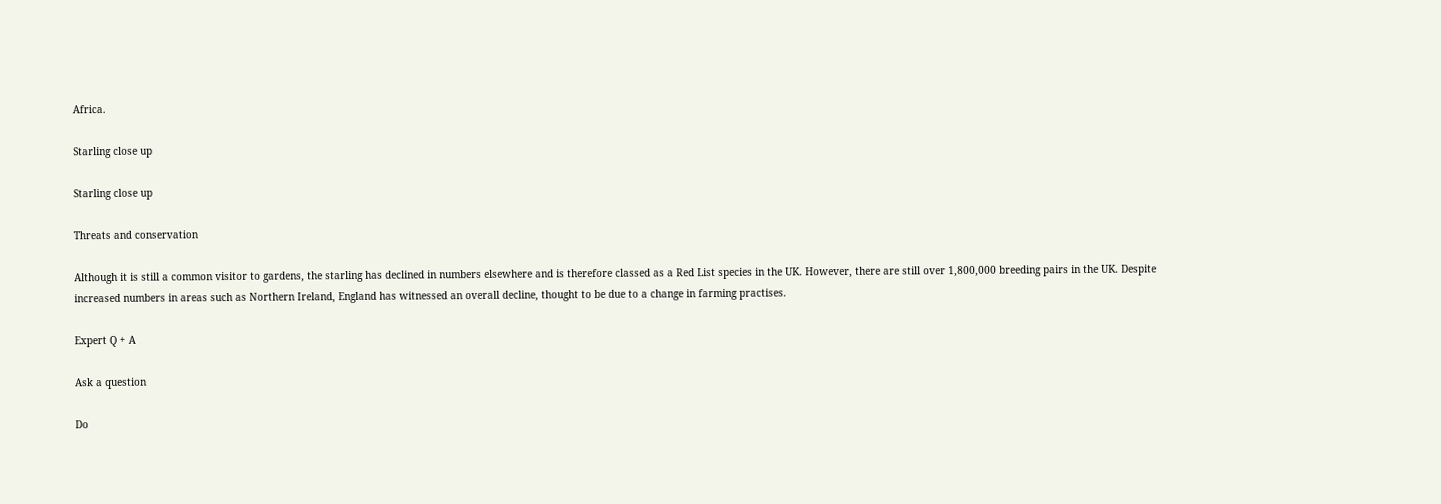Africa.

Starling close up

Starling close up

Threats and conservation

Although it is still a common visitor to gardens, the starling has declined in numbers elsewhere and is therefore classed as a Red List species in the UK. However, there are still over 1,800,000 breeding pairs in the UK. Despite increased numbers in areas such as Northern Ireland, England has witnessed an overall decline, thought to be due to a change in farming practises.

Expert Q + A

Ask a question

Do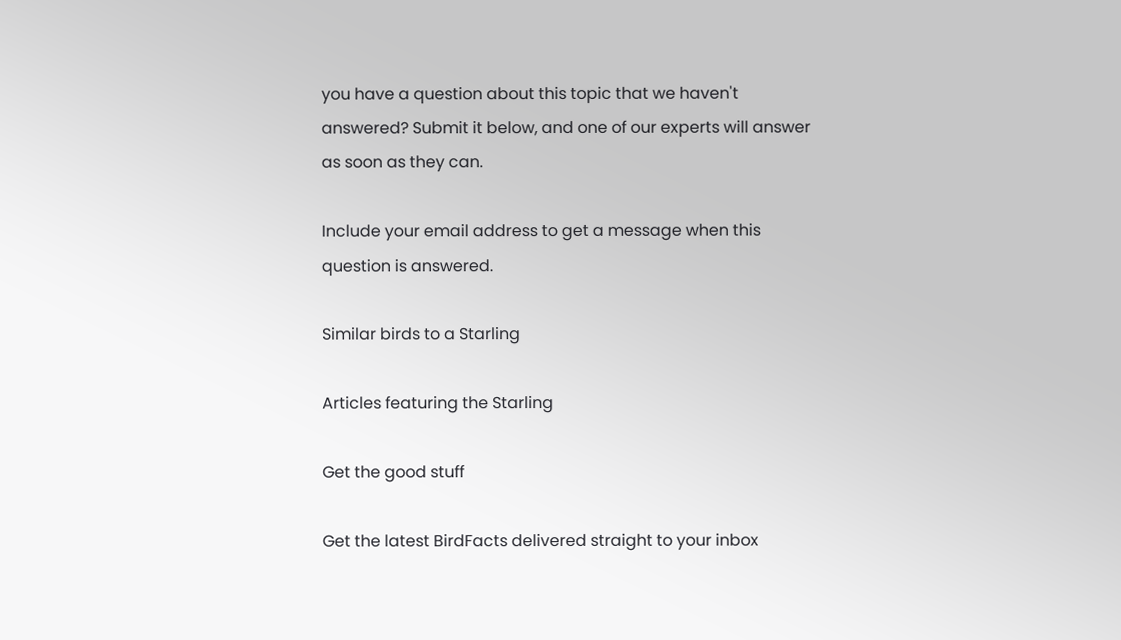you have a question about this topic that we haven't answered? Submit it below, and one of our experts will answer as soon as they can.

Include your email address to get a message when this question is answered.

Similar birds to a Starling

Articles featuring the Starling

Get the good stuff

Get the latest BirdFacts delivered straight to your inbox